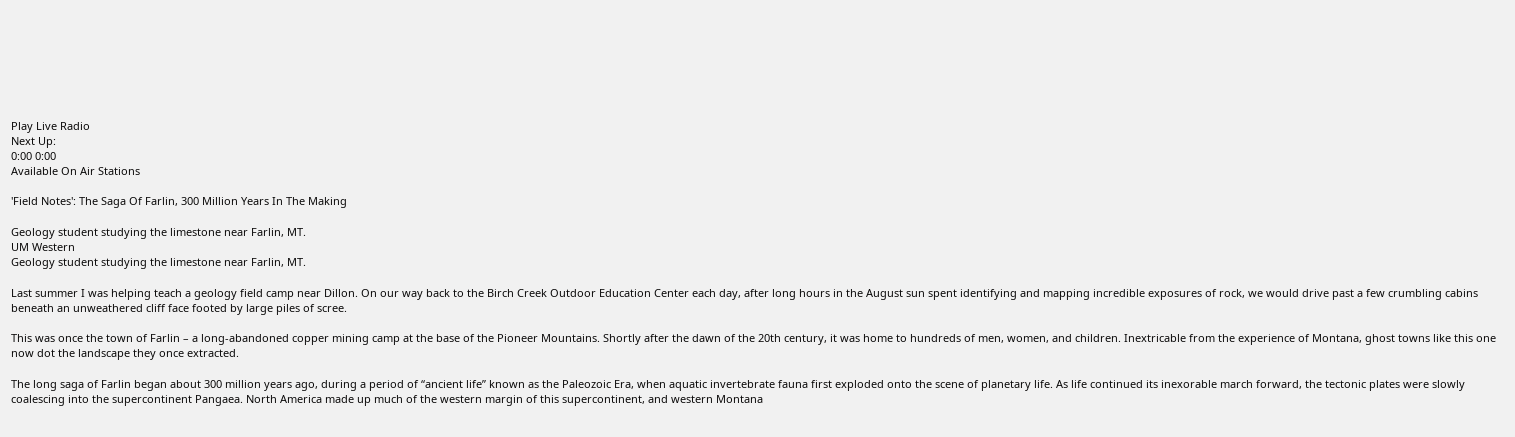Play Live Radio
Next Up:
0:00 0:00
Available On Air Stations

'Field Notes': The Saga Of Farlin, 300 Million Years In The Making

Geology student studying the limestone near Farlin, MT.
UM Western
Geology student studying the limestone near Farlin, MT.

Last summer I was helping teach a geology field camp near Dillon. On our way back to the Birch Creek Outdoor Education Center each day, after long hours in the August sun spent identifying and mapping incredible exposures of rock, we would drive past a few crumbling cabins beneath an unweathered cliff face footed by large piles of scree.

This was once the town of Farlin – a long-abandoned copper mining camp at the base of the Pioneer Mountains. Shortly after the dawn of the 20th century, it was home to hundreds of men, women, and children. Inextricable from the experience of Montana, ghost towns like this one now dot the landscape they once extracted.

The long saga of Farlin began about 300 million years ago, during a period of “ancient life” known as the Paleozoic Era, when aquatic invertebrate fauna first exploded onto the scene of planetary life. As life continued its inexorable march forward, the tectonic plates were slowly coalescing into the supercontinent Pangaea. North America made up much of the western margin of this supercontinent, and western Montana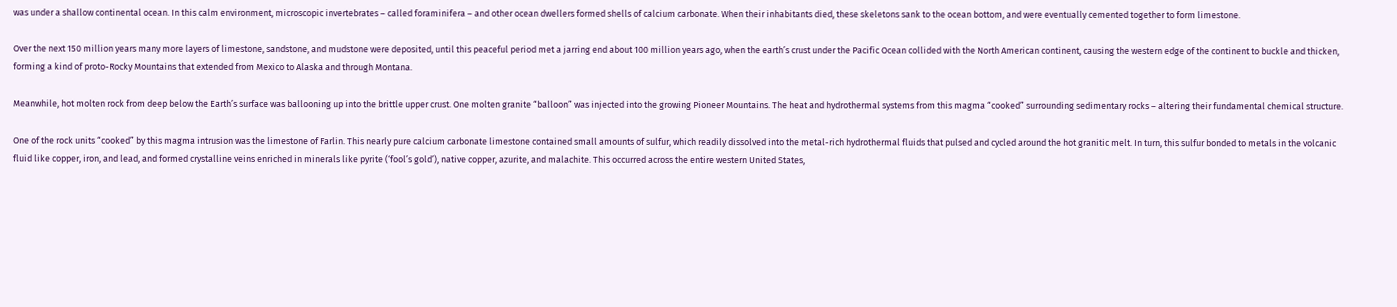was under a shallow continental ocean. In this calm environment, microscopic invertebrates – called foraminifera – and other ocean dwellers formed shells of calcium carbonate. When their inhabitants died, these skeletons sank to the ocean bottom, and were eventually cemented together to form limestone.

Over the next 150 million years many more layers of limestone, sandstone, and mudstone were deposited, until this peaceful period met a jarring end about 100 million years ago, when the earth’s crust under the Pacific Ocean collided with the North American continent, causing the western edge of the continent to buckle and thicken, forming a kind of proto-Rocky Mountains that extended from Mexico to Alaska and through Montana.

Meanwhile, hot molten rock from deep below the Earth’s surface was ballooning up into the brittle upper crust. One molten granite “balloon” was injected into the growing Pioneer Mountains. The heat and hydrothermal systems from this magma “cooked” surrounding sedimentary rocks – altering their fundamental chemical structure.

One of the rock units “cooked” by this magma intrusion was the limestone of Farlin. This nearly pure calcium carbonate limestone contained small amounts of sulfur, which readily dissolved into the metal-rich hydrothermal fluids that pulsed and cycled around the hot granitic melt. In turn, this sulfur bonded to metals in the volcanic fluid like copper, iron, and lead, and formed crystalline veins enriched in minerals like pyrite (‘fool’s gold’), native copper, azurite, and malachite. This occurred across the entire western United States,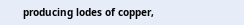producing lodes of copper,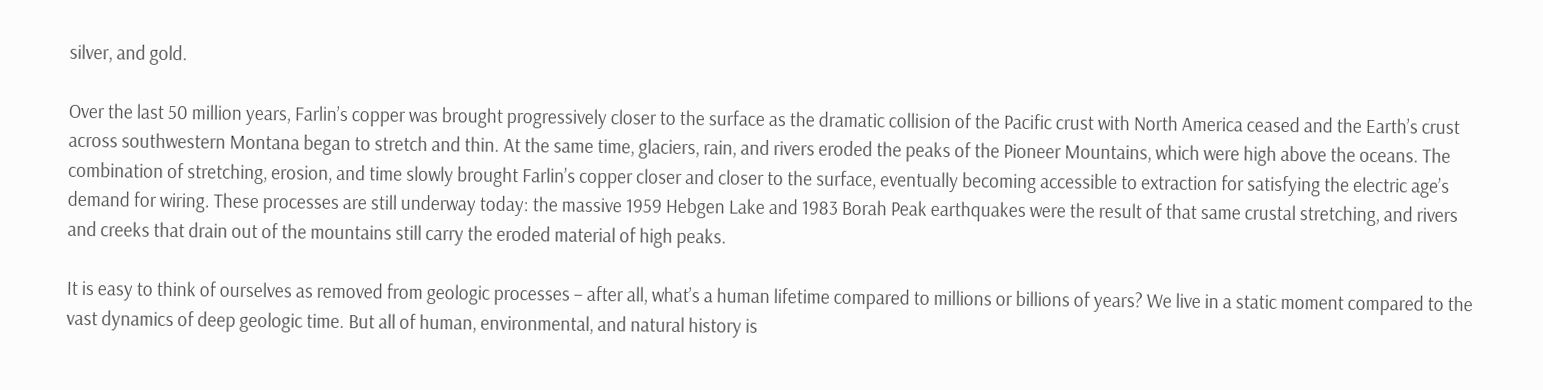silver, and gold.

Over the last 50 million years, Farlin’s copper was brought progressively closer to the surface as the dramatic collision of the Pacific crust with North America ceased and the Earth’s crust across southwestern Montana began to stretch and thin. At the same time, glaciers, rain, and rivers eroded the peaks of the Pioneer Mountains, which were high above the oceans. The combination of stretching, erosion, and time slowly brought Farlin’s copper closer and closer to the surface, eventually becoming accessible to extraction for satisfying the electric age’s demand for wiring. These processes are still underway today: the massive 1959 Hebgen Lake and 1983 Borah Peak earthquakes were the result of that same crustal stretching, and rivers and creeks that drain out of the mountains still carry the eroded material of high peaks.

It is easy to think of ourselves as removed from geologic processes – after all, what’s a human lifetime compared to millions or billions of years? We live in a static moment compared to the vast dynamics of deep geologic time. But all of human, environmental, and natural history is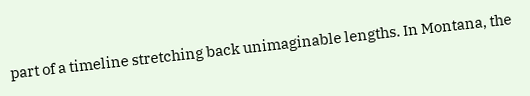part of a timeline stretching back unimaginable lengths. In Montana, the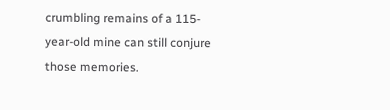crumbling remains of a 115-year-old mine can still conjure those memories.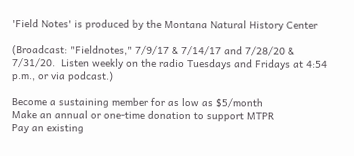'Field Notes' is produced by the Montana Natural History Center

(Broadcast: "Fieldnotes," 7/9/17 & 7/14/17 and 7/28/20 & 7/31/20.  Listen weekly on the radio Tuesdays and Fridays at 4:54 p.m., or via podcast.)

Become a sustaining member for as low as $5/month
Make an annual or one-time donation to support MTPR
Pay an existing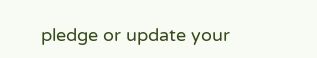pledge or update your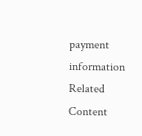payment information
Related Content